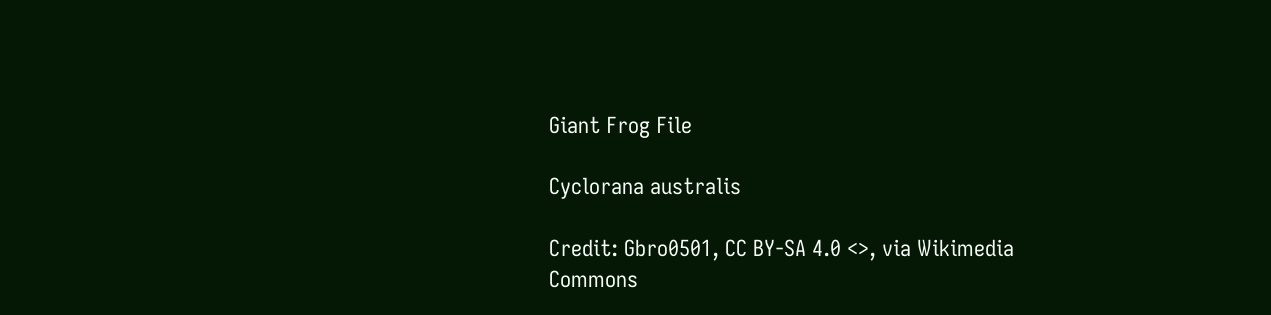Giant Frog File

Cyclorana australis

Credit: Gbro0501, CC BY-SA 4.0 <>, via Wikimedia Commons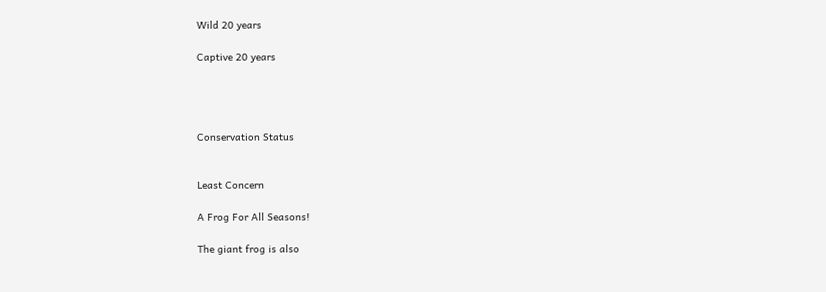Wild 20 years

Captive 20 years




Conservation Status


Least Concern

A Frog For All Seasons!

The giant frog is also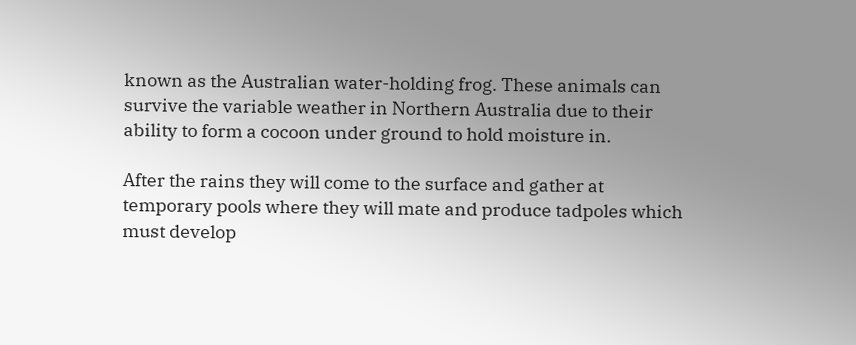known as the Australian water-holding frog. These animals can survive the variable weather in Northern Australia due to their ability to form a cocoon under ground to hold moisture in.

After the rains they will come to the surface and gather at temporary pools where they will mate and produce tadpoles which must develop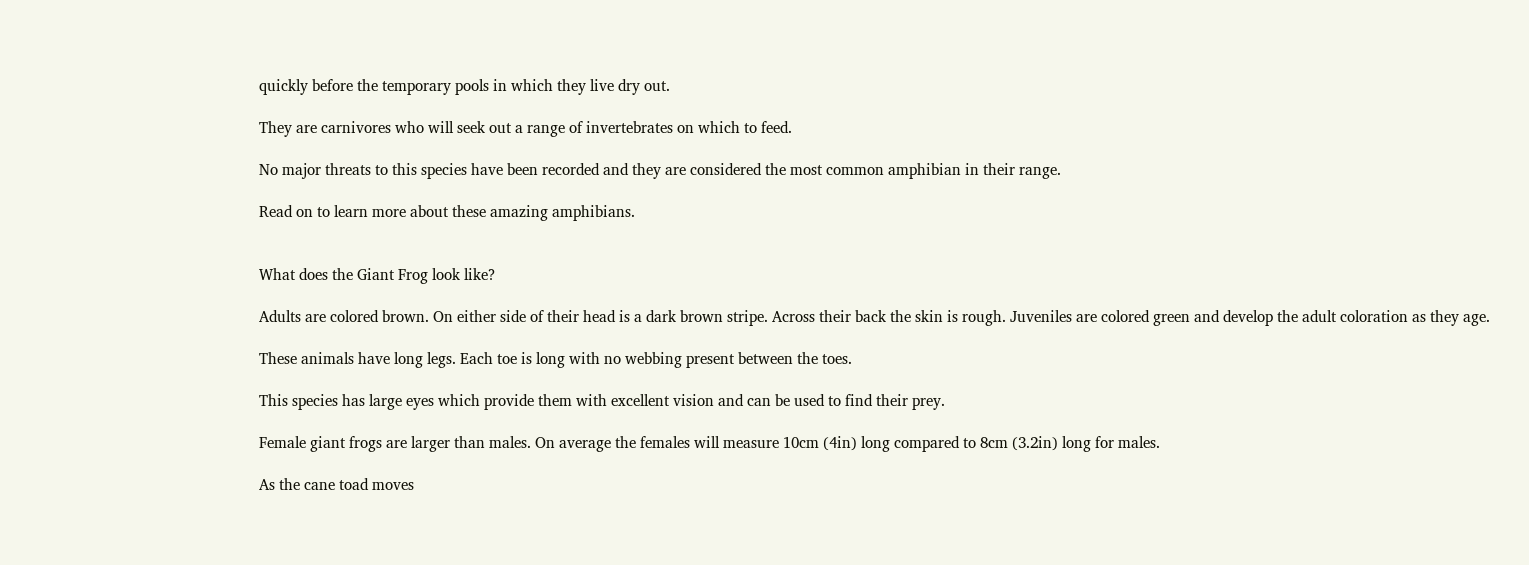quickly before the temporary pools in which they live dry out.

They are carnivores who will seek out a range of invertebrates on which to feed.

No major threats to this species have been recorded and they are considered the most common amphibian in their range.

Read on to learn more about these amazing amphibians.


What does the Giant Frog look like?

Adults are colored brown. On either side of their head is a dark brown stripe. Across their back the skin is rough. Juveniles are colored green and develop the adult coloration as they age.

These animals have long legs. Each toe is long with no webbing present between the toes.

This species has large eyes which provide them with excellent vision and can be used to find their prey.

Female giant frogs are larger than males. On average the females will measure 10cm (4in) long compared to 8cm (3.2in) long for males.

As the cane toad moves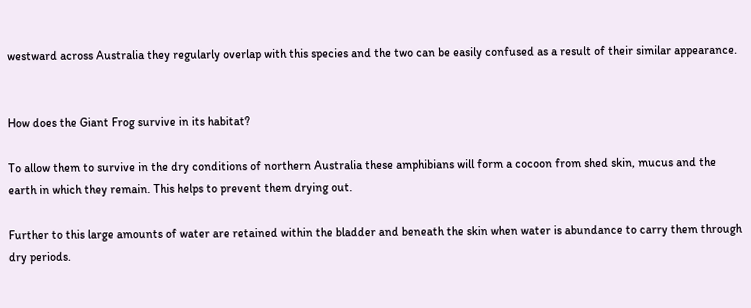westward across Australia they regularly overlap with this species and the two can be easily confused as a result of their similar appearance.


How does the Giant Frog survive in its habitat?

To allow them to survive in the dry conditions of northern Australia these amphibians will form a cocoon from shed skin, mucus and the earth in which they remain. This helps to prevent them drying out.

Further to this large amounts of water are retained within the bladder and beneath the skin when water is abundance to carry them through dry periods.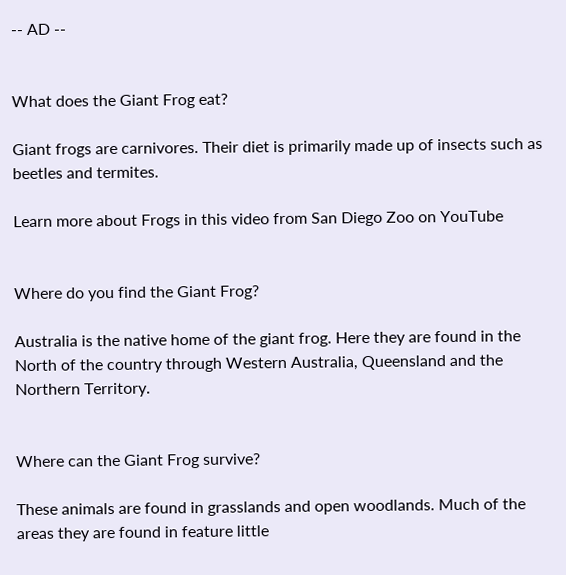-- AD --


What does the Giant Frog eat?

Giant frogs are carnivores. Their diet is primarily made up of insects such as beetles and termites.

Learn more about Frogs in this video from San Diego Zoo on YouTube


Where do you find the Giant Frog?

Australia is the native home of the giant frog. Here they are found in the North of the country through Western Australia, Queensland and the Northern Territory.


Where can the Giant Frog survive?

These animals are found in grasslands and open woodlands. Much of the areas they are found in feature little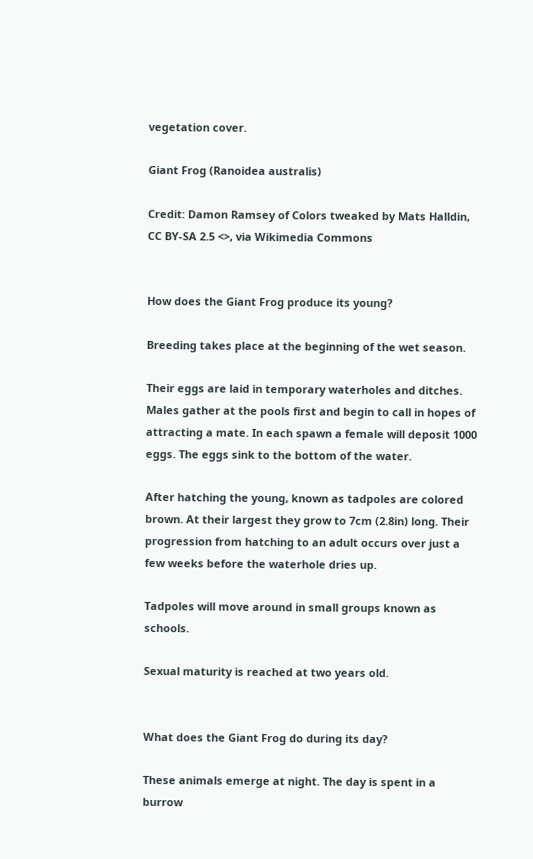vegetation cover.

Giant Frog (Ranoidea australis)

Credit: Damon Ramsey of Colors tweaked by Mats Halldin, CC BY-SA 2.5 <>, via Wikimedia Commons


How does the Giant Frog produce its young?

Breeding takes place at the beginning of the wet season.

Their eggs are laid in temporary waterholes and ditches. Males gather at the pools first and begin to call in hopes of attracting a mate. In each spawn a female will deposit 1000 eggs. The eggs sink to the bottom of the water.

After hatching the young, known as tadpoles are colored brown. At their largest they grow to 7cm (2.8in) long. Their progression from hatching to an adult occurs over just a few weeks before the waterhole dries up.

Tadpoles will move around in small groups known as schools.

Sexual maturity is reached at two years old.


What does the Giant Frog do during its day?

These animals emerge at night. The day is spent in a burrow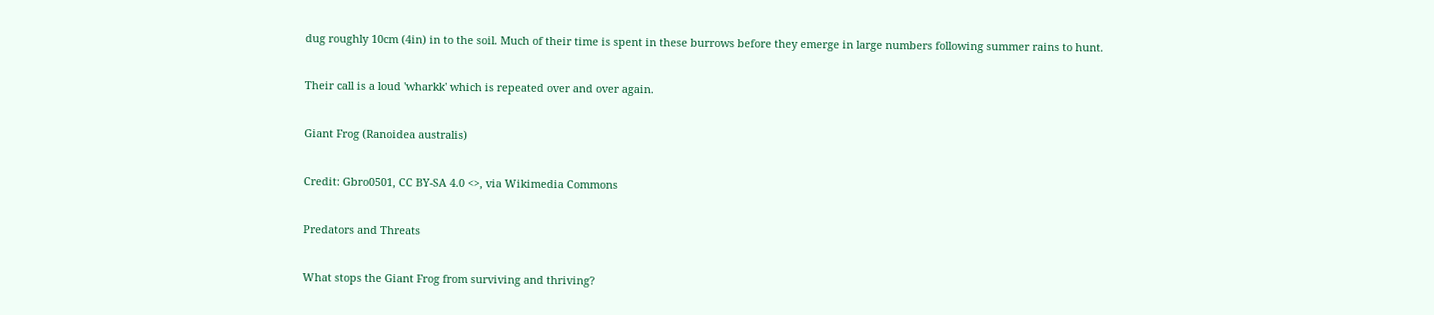dug roughly 10cm (4in) in to the soil. Much of their time is spent in these burrows before they emerge in large numbers following summer rains to hunt.

Their call is a loud 'wharkk' which is repeated over and over again.

Giant Frog (Ranoidea australis)

Credit: Gbro0501, CC BY-SA 4.0 <>, via Wikimedia Commons

Predators and Threats

What stops the Giant Frog from surviving and thriving?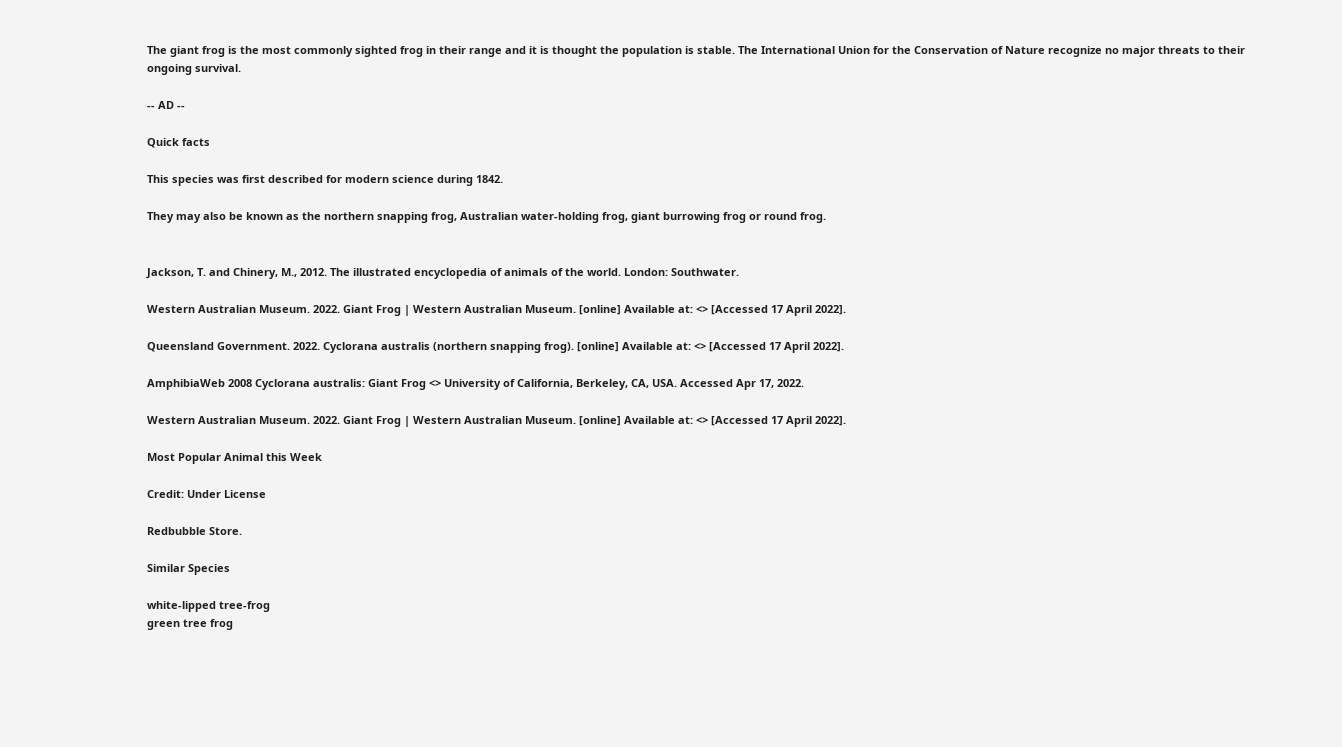The giant frog is the most commonly sighted frog in their range and it is thought the population is stable. The International Union for the Conservation of Nature recognize no major threats to their ongoing survival.

-- AD --

Quick facts

This species was first described for modern science during 1842.

They may also be known as the northern snapping frog, Australian water-holding frog, giant burrowing frog or round frog.


Jackson, T. and Chinery, M., 2012. The illustrated encyclopedia of animals of the world. London: Southwater.

Western Australian Museum. 2022. Giant Frog | Western Australian Museum. [online] Available at: <> [Accessed 17 April 2022].

Queensland Government. 2022. Cyclorana australis (northern snapping frog). [online] Available at: <> [Accessed 17 April 2022].

AmphibiaWeb 2008 Cyclorana australis: Giant Frog <> University of California, Berkeley, CA, USA. Accessed Apr 17, 2022.

Western Australian Museum. 2022. Giant Frog | Western Australian Museum. [online] Available at: <> [Accessed 17 April 2022].

Most Popular Animal this Week

Credit: Under License

Redbubble Store.

Similar Species

white-lipped tree-frog
green tree frog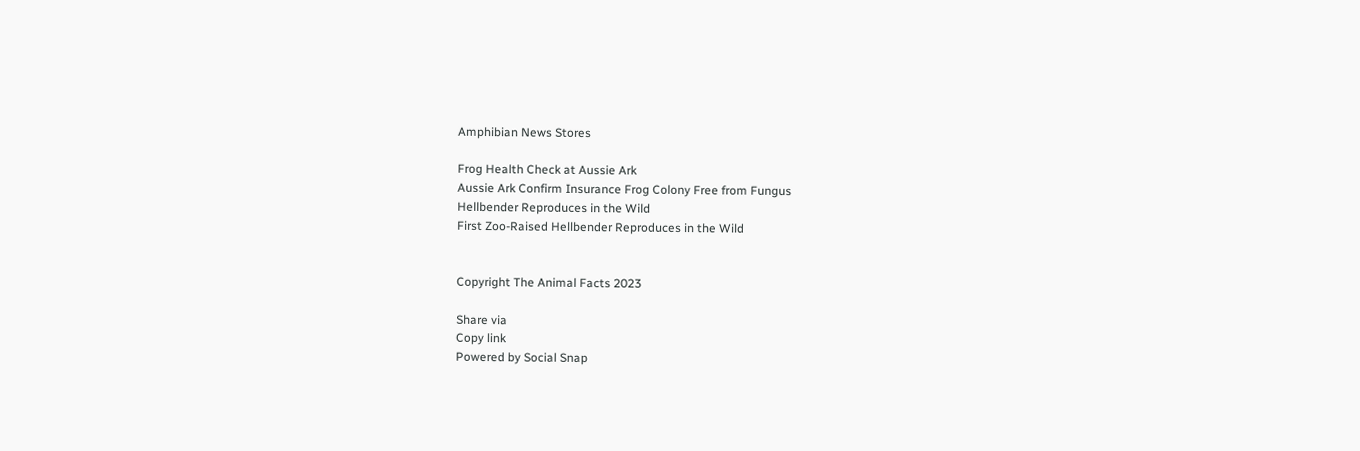Amphibian News Stores

Frog Health Check at Aussie Ark
Aussie Ark Confirm Insurance Frog Colony Free from Fungus
Hellbender Reproduces in the Wild
First Zoo-Raised Hellbender Reproduces in the Wild


Copyright The Animal Facts 2023

Share via
Copy link
Powered by Social Snap